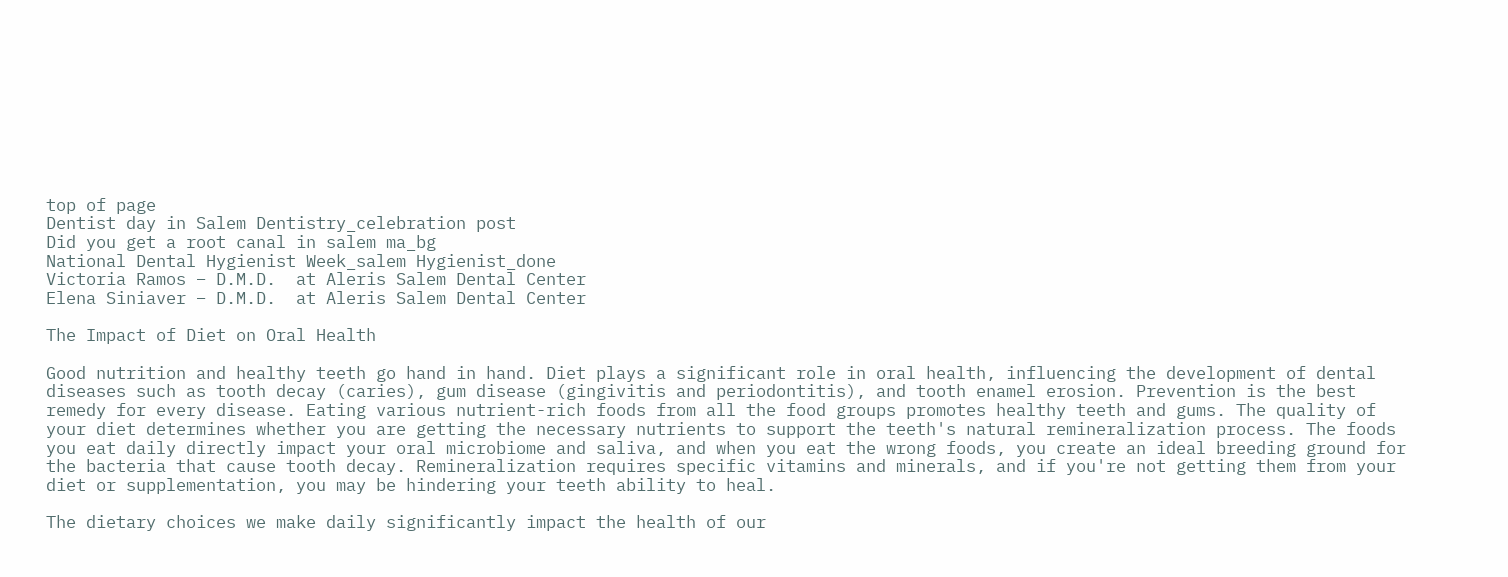top of page
Dentist day in Salem Dentistry_celebration post
Did you get a root canal in salem ma_bg
National Dental Hygienist Week_salem Hygienist_done
Victoria Ramos – D.M.D.  at Aleris Salem Dental Center
Elena Siniaver – D.M.D.  at Aleris Salem Dental Center

The Impact of Diet on Oral Health

Good nutrition and healthy teeth go hand in hand. Diet plays a significant role in oral health, influencing the development of dental diseases such as tooth decay (caries), gum disease (gingivitis and periodontitis), and tooth enamel erosion. Prevention is the best remedy for every disease. Eating various nutrient-rich foods from all the food groups promotes healthy teeth and gums. The quality of your diet determines whether you are getting the necessary nutrients to support the teeth's natural remineralization process. The foods you eat daily directly impact your oral microbiome and saliva, and when you eat the wrong foods, you create an ideal breeding ground for the bacteria that cause tooth decay. Remineralization requires specific vitamins and minerals, and if you're not getting them from your diet or supplementation, you may be hindering your teeth ability to heal.

The dietary choices we make daily significantly impact the health of our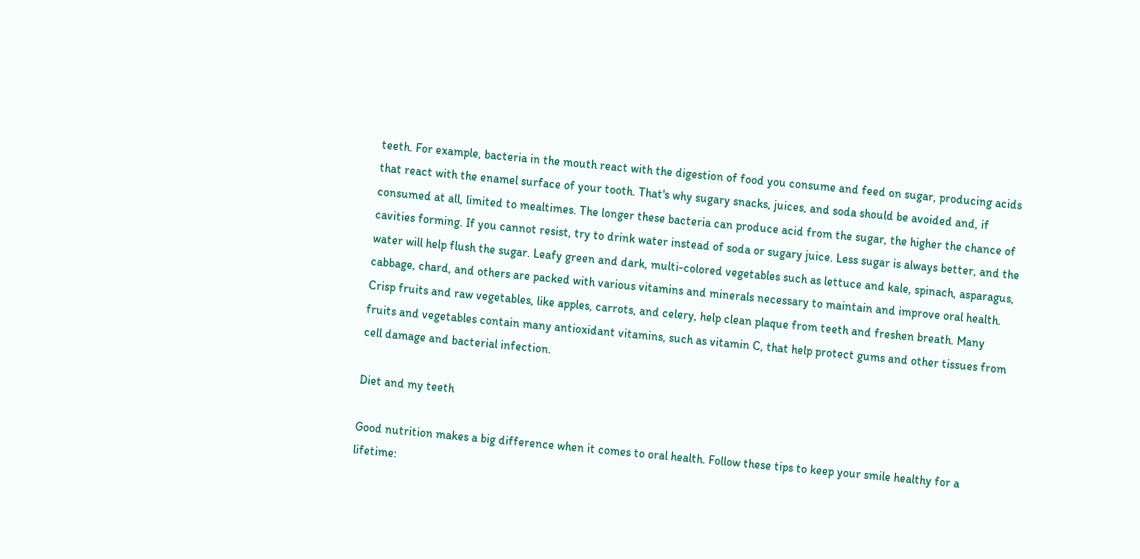teeth. For example, bacteria in the mouth react with the digestion of food you consume and feed on sugar, producing acids that react with the enamel surface of your tooth. That's why sugary snacks, juices, and soda should be avoided and, if consumed at all, limited to mealtimes. The longer these bacteria can produce acid from the sugar, the higher the chance of cavities forming. If you cannot resist, try to drink water instead of soda or sugary juice. Less sugar is always better, and the water will help flush the sugar. Leafy green and dark, multi-colored vegetables such as lettuce and kale, spinach, asparagus, cabbage, chard, and others are packed with various vitamins and minerals necessary to maintain and improve oral health. Crisp fruits and raw vegetables, like apples, carrots, and celery, help clean plaque from teeth and freshen breath. Many fruits and vegetables contain many antioxidant vitamins, such as vitamin C, that help protect gums and other tissues from cell damage and bacterial infection.

Diet and my teeth

Good nutrition makes a big difference when it comes to oral health. Follow these tips to keep your smile healthy for a lifetime: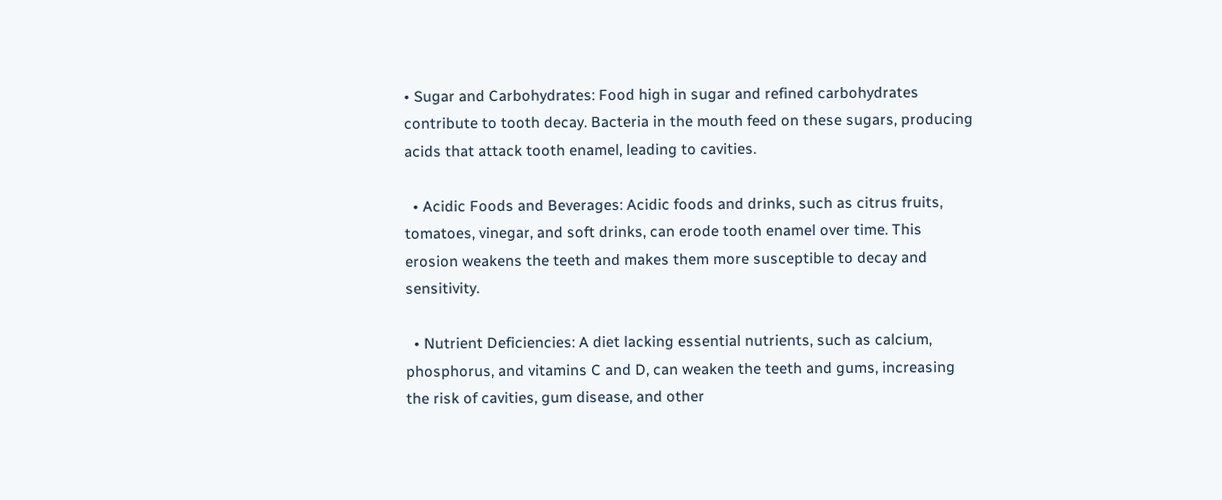• Sugar and Carbohydrates: Food high in sugar and refined carbohydrates contribute to tooth decay. Bacteria in the mouth feed on these sugars, producing acids that attack tooth enamel, leading to cavities.

  • Acidic Foods and Beverages: Acidic foods and drinks, such as citrus fruits, tomatoes, vinegar, and soft drinks, can erode tooth enamel over time. This erosion weakens the teeth and makes them more susceptible to decay and sensitivity.

  • Nutrient Deficiencies: A diet lacking essential nutrients, such as calcium, phosphorus, and vitamins C and D, can weaken the teeth and gums, increasing the risk of cavities, gum disease, and other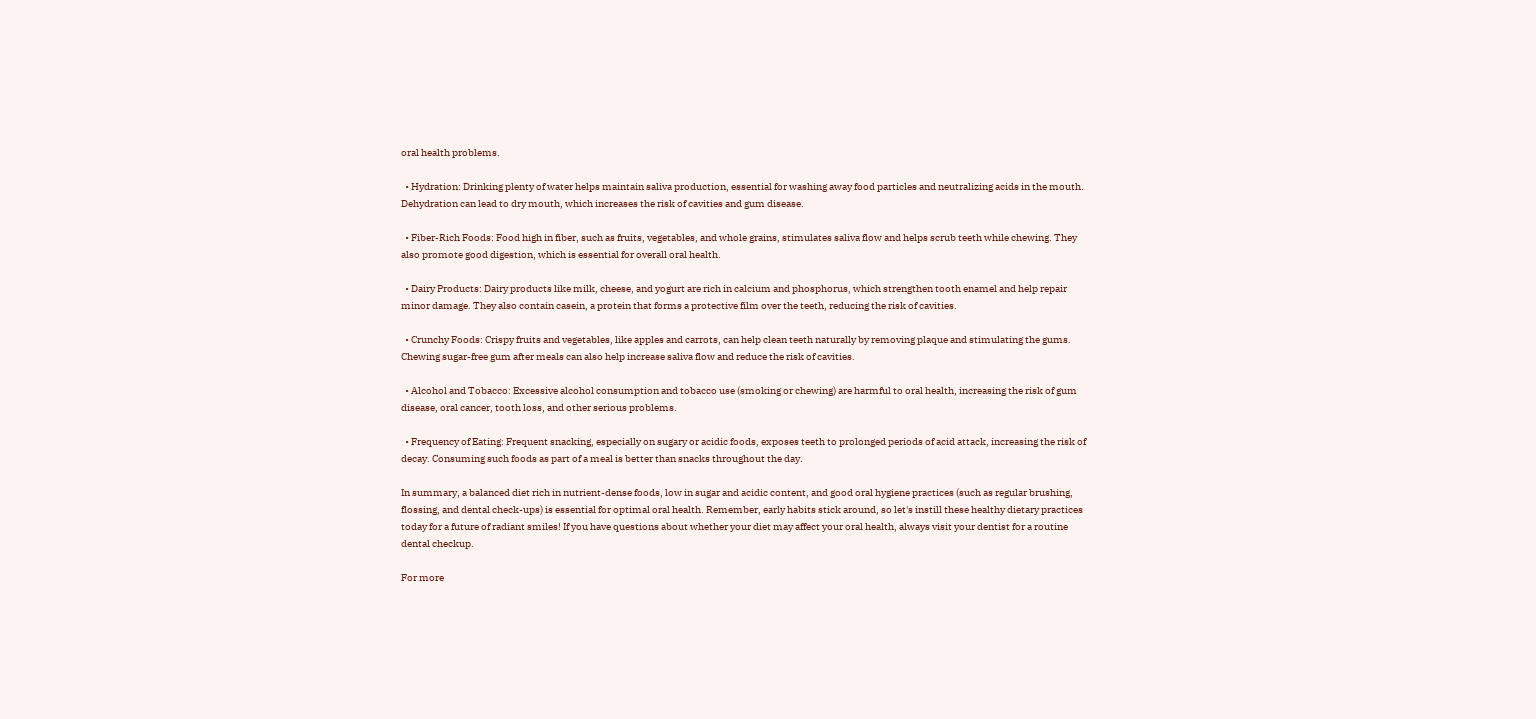oral health problems.

  • Hydration: Drinking plenty of water helps maintain saliva production, essential for washing away food particles and neutralizing acids in the mouth. Dehydration can lead to dry mouth, which increases the risk of cavities and gum disease.

  • Fiber-Rich Foods: Food high in fiber, such as fruits, vegetables, and whole grains, stimulates saliva flow and helps scrub teeth while chewing. They also promote good digestion, which is essential for overall oral health.

  • Dairy Products: Dairy products like milk, cheese, and yogurt are rich in calcium and phosphorus, which strengthen tooth enamel and help repair minor damage. They also contain casein, a protein that forms a protective film over the teeth, reducing the risk of cavities.

  • Crunchy Foods: Crispy fruits and vegetables, like apples and carrots, can help clean teeth naturally by removing plaque and stimulating the gums. Chewing sugar-free gum after meals can also help increase saliva flow and reduce the risk of cavities.

  • Alcohol and Tobacco: Excessive alcohol consumption and tobacco use (smoking or chewing) are harmful to oral health, increasing the risk of gum disease, oral cancer, tooth loss, and other serious problems.

  • Frequency of Eating: Frequent snacking, especially on sugary or acidic foods, exposes teeth to prolonged periods of acid attack, increasing the risk of decay. Consuming such foods as part of a meal is better than snacks throughout the day.

In summary, a balanced diet rich in nutrient-dense foods, low in sugar and acidic content, and good oral hygiene practices (such as regular brushing, flossing, and dental check-ups) is essential for optimal oral health. Remember, early habits stick around, so let's instill these healthy dietary practices today for a future of radiant smiles! If you have questions about whether your diet may affect your oral health, always visit your dentist for a routine dental checkup.

For more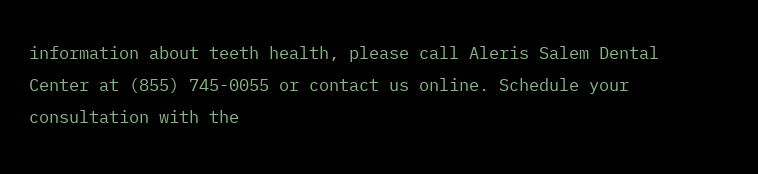information about teeth health, please call Aleris Salem Dental Center at (855) 745-0055 or contact us online. Schedule your consultation with the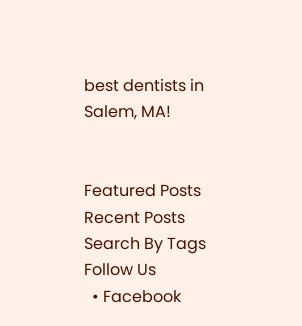best dentists in Salem, MA!


Featured Posts
Recent Posts
Search By Tags
Follow Us
  • Facebook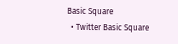Basic Square
  • Twitter Basic Square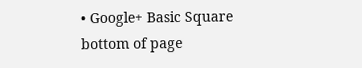• Google+ Basic Square
bottom of page